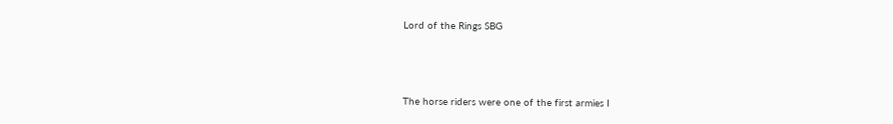Lord of the Rings SBG



The horse riders were one of the first armies I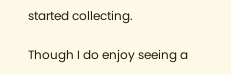started collecting.

Though I do enjoy seeing a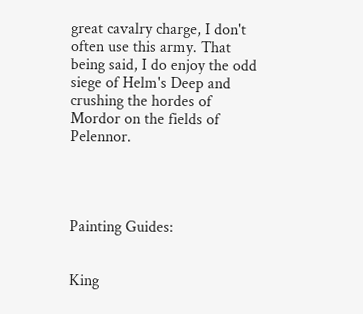great cavalry charge, I don't often use this army. That being said, I do enjoy the odd siege of Helm's Deep and crushing the hordes of Mordor on the fields of Pelennor.




Painting Guides:


King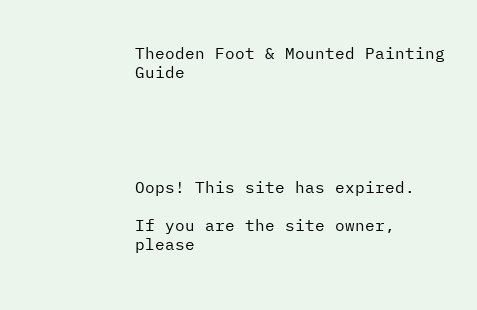Theoden Foot & Mounted Painting Guide





Oops! This site has expired.

If you are the site owner, please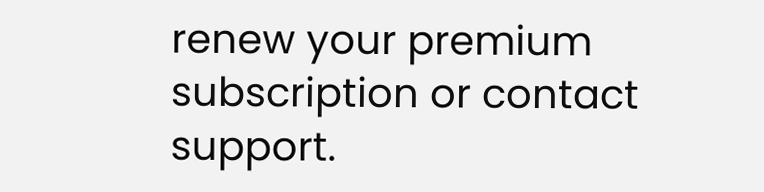renew your premium subscription or contact support.